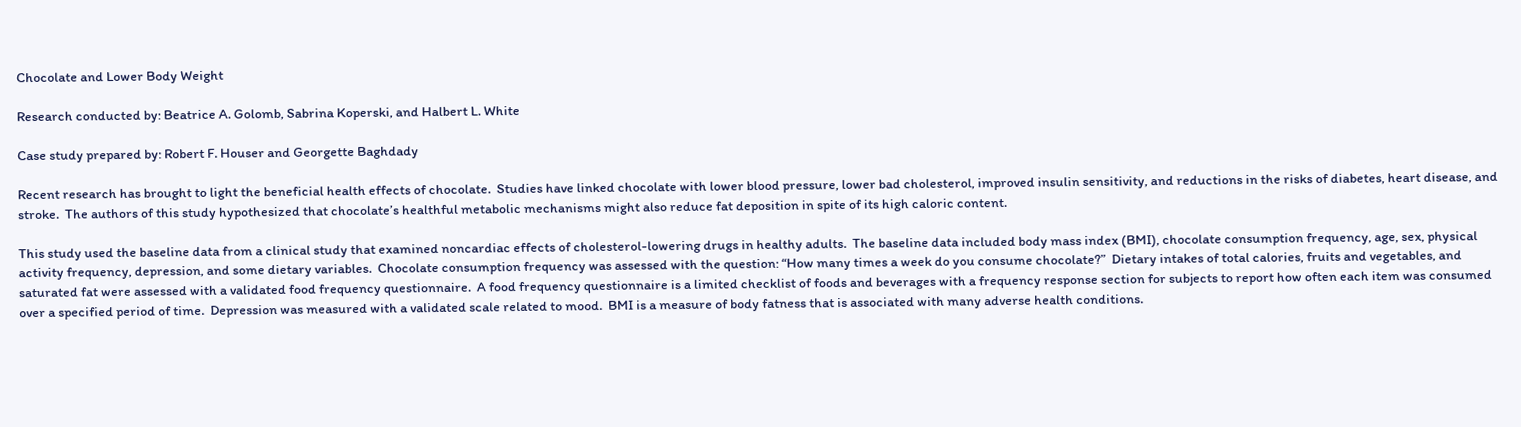Chocolate and Lower Body Weight

Research conducted by: Beatrice A. Golomb, Sabrina Koperski, and Halbert L. White

Case study prepared by: Robert F. Houser and Georgette Baghdady

Recent research has brought to light the beneficial health effects of chocolate.  Studies have linked chocolate with lower blood pressure, lower bad cholesterol, improved insulin sensitivity, and reductions in the risks of diabetes, heart disease, and stroke.  The authors of this study hypothesized that chocolate’s healthful metabolic mechanisms might also reduce fat deposition in spite of its high caloric content.

This study used the baseline data from a clinical study that examined noncardiac effects of cholesterol-lowering drugs in healthy adults.  The baseline data included body mass index (BMI), chocolate consumption frequency, age, sex, physical activity frequency, depression, and some dietary variables.  Chocolate consumption frequency was assessed with the question: “How many times a week do you consume chocolate?”  Dietary intakes of total calories, fruits and vegetables, and saturated fat were assessed with a validated food frequency questionnaire.  A food frequency questionnaire is a limited checklist of foods and beverages with a frequency response section for subjects to report how often each item was consumed over a specified period of time.  Depression was measured with a validated scale related to mood.  BMI is a measure of body fatness that is associated with many adverse health conditions.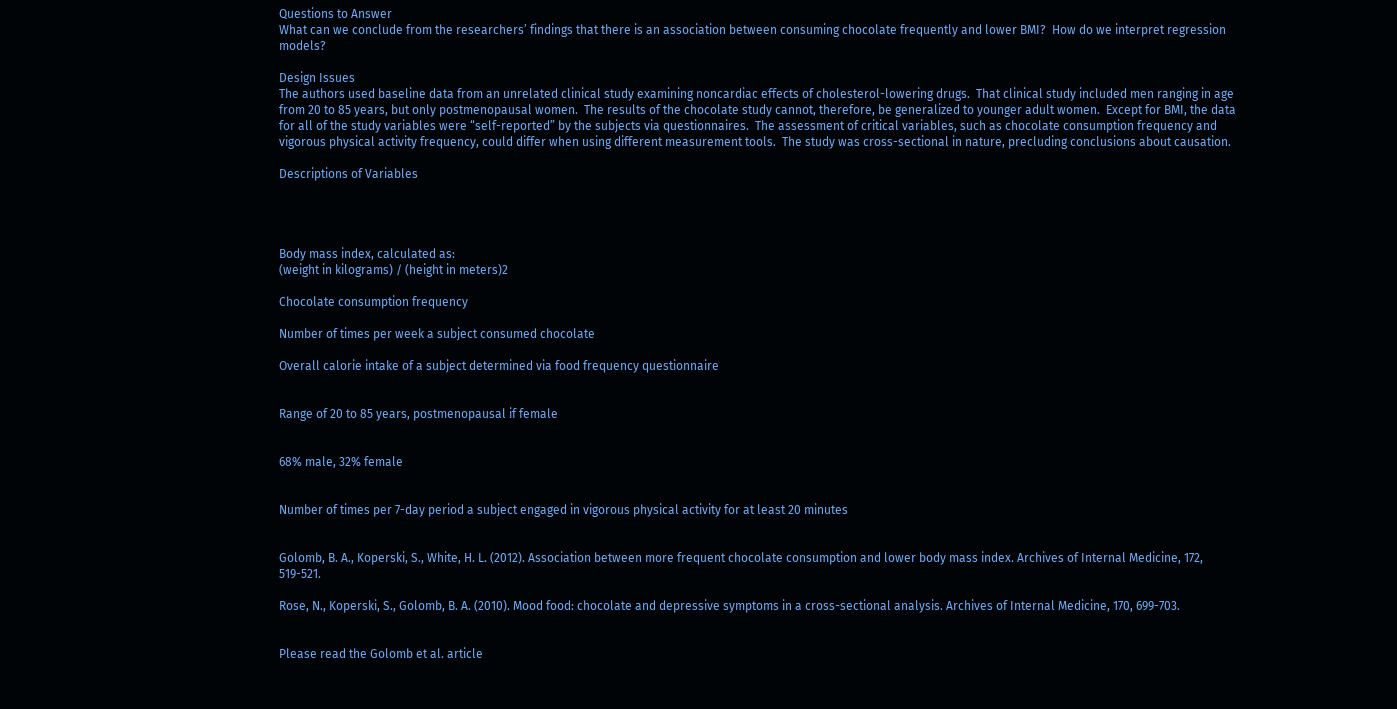Questions to Answer
What can we conclude from the researchers’ findings that there is an association between consuming chocolate frequently and lower BMI?  How do we interpret regression models?

Design Issues
The authors used baseline data from an unrelated clinical study examining noncardiac effects of cholesterol-lowering drugs.  That clinical study included men ranging in age from 20 to 85 years, but only postmenopausal women.  The results of the chocolate study cannot, therefore, be generalized to younger adult women.  Except for BMI, the data for all of the study variables were “self-reported” by the subjects via questionnaires.  The assessment of critical variables, such as chocolate consumption frequency and vigorous physical activity frequency, could differ when using different measurement tools.  The study was cross-sectional in nature, precluding conclusions about causation.

Descriptions of Variables




Body mass index, calculated as:
(weight in kilograms) / (height in meters)2

Chocolate consumption frequency

Number of times per week a subject consumed chocolate

Overall calorie intake of a subject determined via food frequency questionnaire


Range of 20 to 85 years, postmenopausal if female


68% male, 32% female


Number of times per 7-day period a subject engaged in vigorous physical activity for at least 20 minutes


Golomb, B. A., Koperski, S., White, H. L. (2012). Association between more frequent chocolate consumption and lower body mass index. Archives of Internal Medicine, 172, 519-521.

Rose, N., Koperski, S., Golomb, B. A. (2010). Mood food: chocolate and depressive symptoms in a cross-sectional analysis. Archives of Internal Medicine, 170, 699-703.


Please read the Golomb et al. article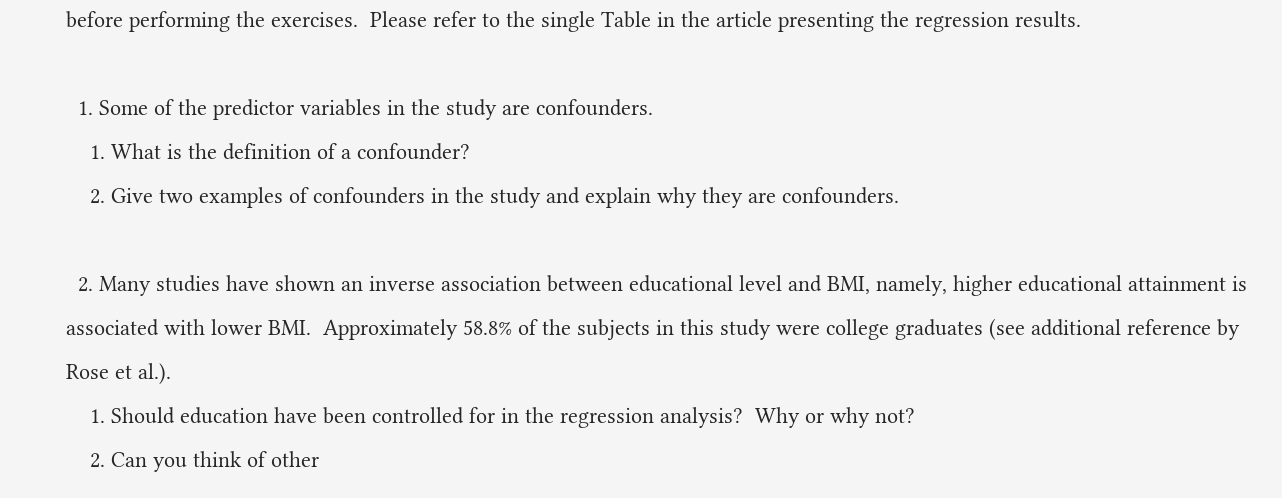before performing the exercises.  Please refer to the single Table in the article presenting the regression results.

  1. Some of the predictor variables in the study are confounders.
    1. What is the definition of a confounder?
    2. Give two examples of confounders in the study and explain why they are confounders.

  2. Many studies have shown an inverse association between educational level and BMI, namely, higher educational attainment is associated with lower BMI.  Approximately 58.8% of the subjects in this study were college graduates (see additional reference by Rose et al.).
    1. Should education have been controlled for in the regression analysis?  Why or why not?
    2. Can you think of other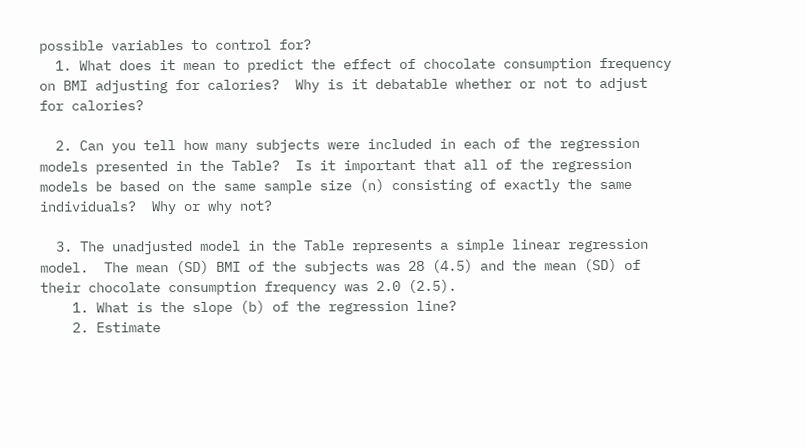possible variables to control for?
  1. What does it mean to predict the effect of chocolate consumption frequency on BMI adjusting for calories?  Why is it debatable whether or not to adjust for calories?

  2. Can you tell how many subjects were included in each of the regression models presented in the Table?  Is it important that all of the regression models be based on the same sample size (n) consisting of exactly the same individuals?  Why or why not?

  3. The unadjusted model in the Table represents a simple linear regression model.  The mean (SD) BMI of the subjects was 28 (4.5) and the mean (SD) of their chocolate consumption frequency was 2.0 (2.5).
    1. What is the slope (b) of the regression line?
    2. Estimate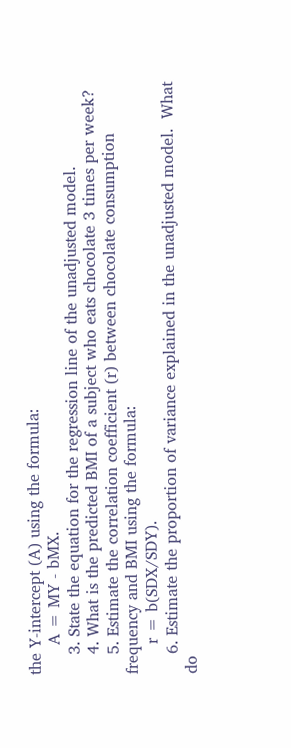the Y-intercept (A) using the formula:
      A = MY - bMX.
    3. State the equation for the regression line of the unadjusted model.
    4. What is the predicted BMI of a subject who eats chocolate 3 times per week?
    5. Estimate the correlation coefficient (r) between chocolate consumption frequency and BMI using the formula:
      r = b(SDX/SDY).
    6. Estimate the proportion of variance explained in the unadjusted model.  What do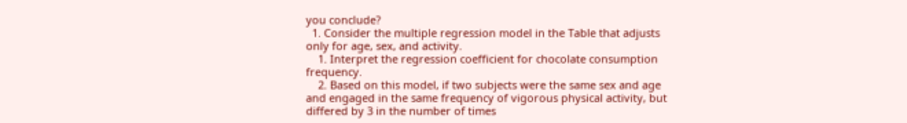you conclude?
  1. Consider the multiple regression model in the Table that adjusts only for age, sex, and activity.
    1. Interpret the regression coefficient for chocolate consumption frequency.
    2. Based on this model, if two subjects were the same sex and age and engaged in the same frequency of vigorous physical activity, but differed by 3 in the number of times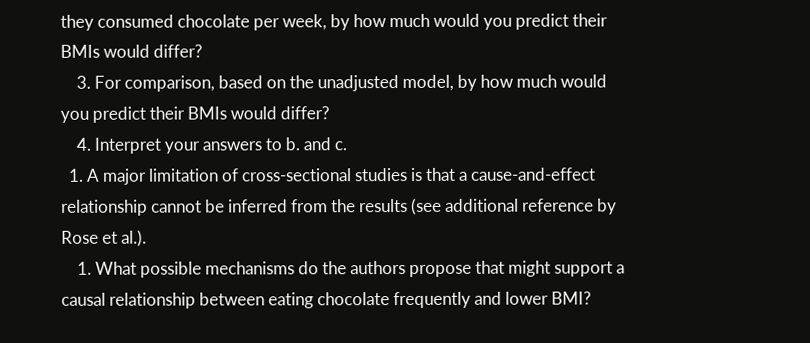they consumed chocolate per week, by how much would you predict their BMIs would differ?
    3. For comparison, based on the unadjusted model, by how much would you predict their BMIs would differ?
    4. Interpret your answers to b. and c.
  1. A major limitation of cross-sectional studies is that a cause-and-effect relationship cannot be inferred from the results (see additional reference by Rose et al.).
    1. What possible mechanisms do the authors propose that might support a causal relationship between eating chocolate frequently and lower BMI?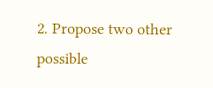2. Propose two other possible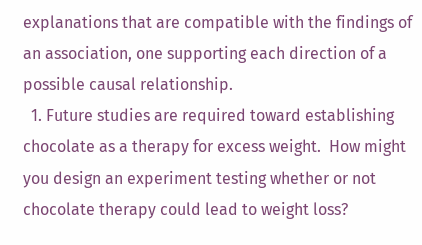explanations that are compatible with the findings of an association, one supporting each direction of a possible causal relationship.
  1. Future studies are required toward establishing chocolate as a therapy for excess weight.  How might you design an experiment testing whether or not chocolate therapy could lead to weight loss?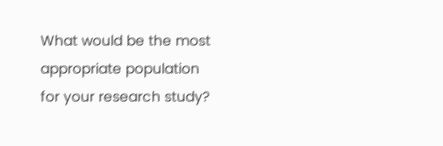What would be the most appropriate population for your research study?